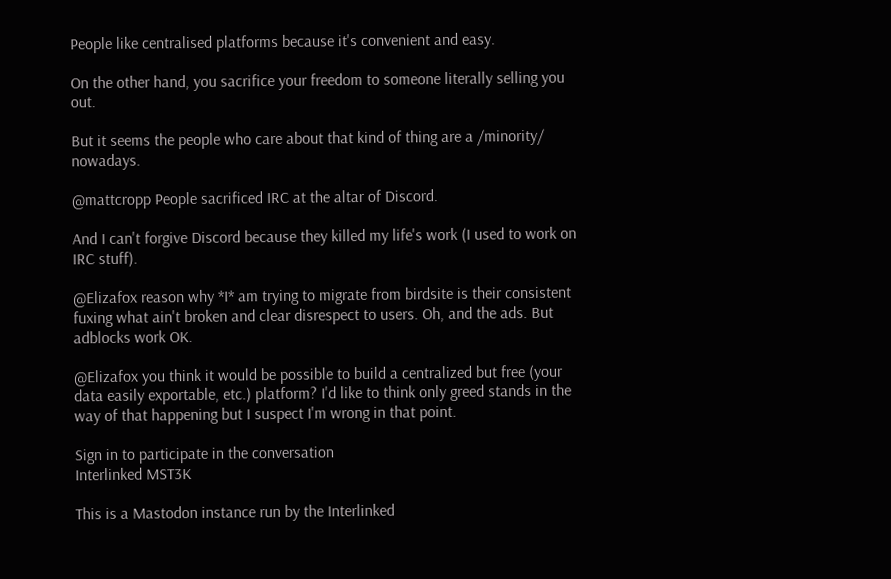People like centralised platforms because it's convenient and easy.

On the other hand, you sacrifice your freedom to someone literally selling you out.

But it seems the people who care about that kind of thing are a /minority/ nowadays.

@mattcropp People sacrificed IRC at the altar of Discord.

And I can't forgive Discord because they killed my life's work (I used to work on IRC stuff).

@Elizafox reason why *I* am trying to migrate from birdsite is their consistent fuxing what ain't broken and clear disrespect to users. Oh, and the ads. But adblocks work OK.

@Elizafox you think it would be possible to build a centralized but free (your data easily exportable, etc.) platform? I'd like to think only greed stands in the way of that happening but I suspect I'm wrong in that point.

Sign in to participate in the conversation
Interlinked MST3K

This is a Mastodon instance run by the Interlinked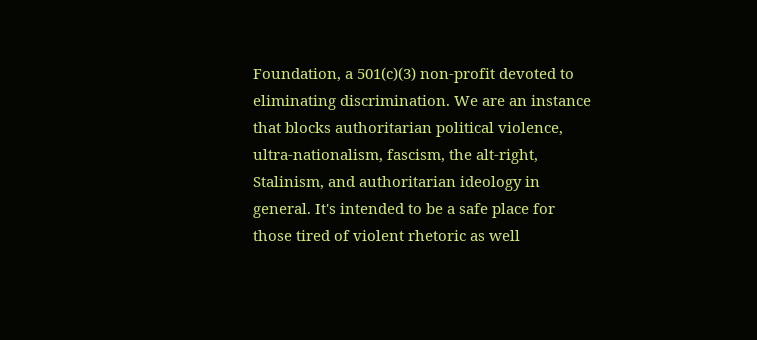Foundation, a 501(c)(3) non-profit devoted to eliminating discrimination. We are an instance that blocks authoritarian political violence, ultra-nationalism, fascism, the alt-right, Stalinism, and authoritarian ideology in general. It's intended to be a safe place for those tired of violent rhetoric as well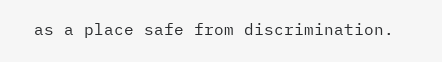as a place safe from discrimination.